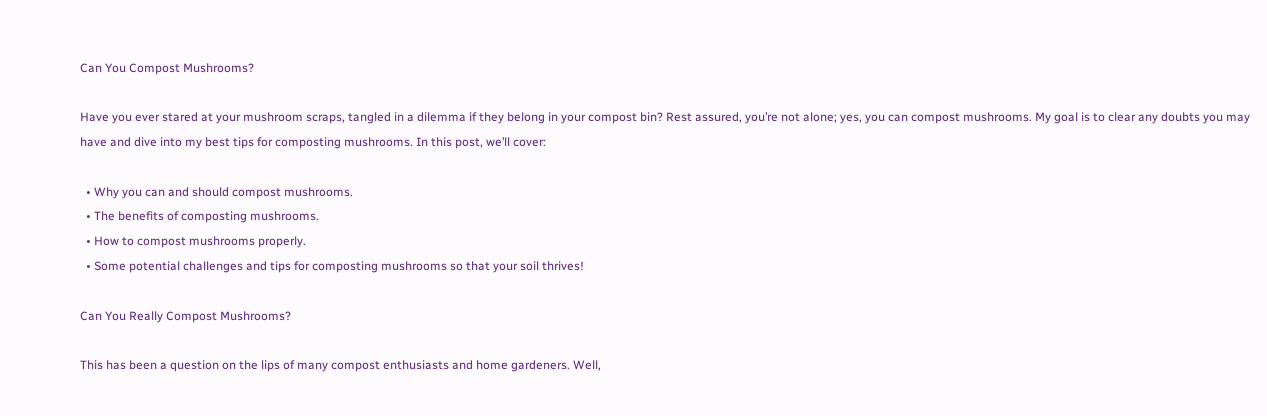Can You Compost Mushrooms?

Have you ever stared at your mushroom scraps, tangled in a dilemma if they belong in your compost bin? Rest assured, you’re not alone; yes, you can compost mushrooms. My goal is to clear any doubts you may have and dive into my best tips for composting mushrooms. In this post, we’ll cover:

  • Why you can and should compost mushrooms.
  • The benefits of composting mushrooms.
  • How to compost mushrooms properly.
  • Some potential challenges and tips for composting mushrooms so that your soil thrives!

Can You Really Compost Mushrooms?

This has been a question on the lips of many compost enthusiasts and home gardeners. Well,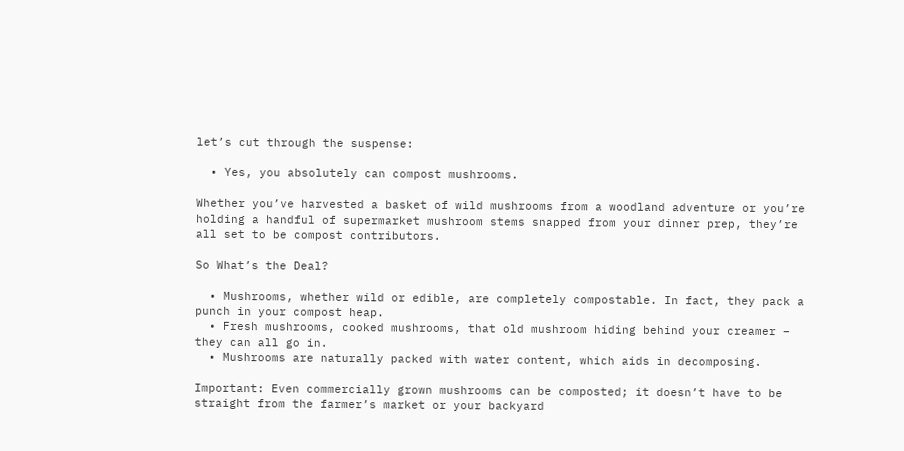let’s cut through the suspense:

  • Yes, you absolutely can compost mushrooms.

Whether you’ve harvested a basket of wild mushrooms from a woodland adventure or you’re holding a handful of supermarket mushroom stems snapped from your dinner prep, they’re all set to be compost contributors.

So What’s the Deal?

  • Mushrooms, whether wild or edible, are completely compostable. In fact, they pack a punch in your compost heap.
  • Fresh mushrooms, cooked mushrooms, that old mushroom hiding behind your creamer – they can all go in.
  • Mushrooms are naturally packed with water content, which aids in decomposing.

Important: Even commercially grown mushrooms can be composted; it doesn’t have to be straight from the farmer’s market or your backyard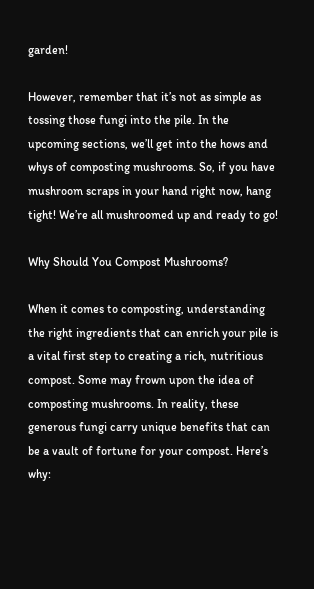garden!

However, remember that it’s not as simple as tossing those fungi into the pile. In the upcoming sections, we’ll get into the hows and whys of composting mushrooms. So, if you have mushroom scraps in your hand right now, hang tight! We’re all mushroomed up and ready to go!

Why Should You Compost Mushrooms?

When it comes to composting, understanding the right ingredients that can enrich your pile is a vital first step to creating a rich, nutritious compost. Some may frown upon the idea of composting mushrooms. In reality, these generous fungi carry unique benefits that can be a vault of fortune for your compost. Here’s why: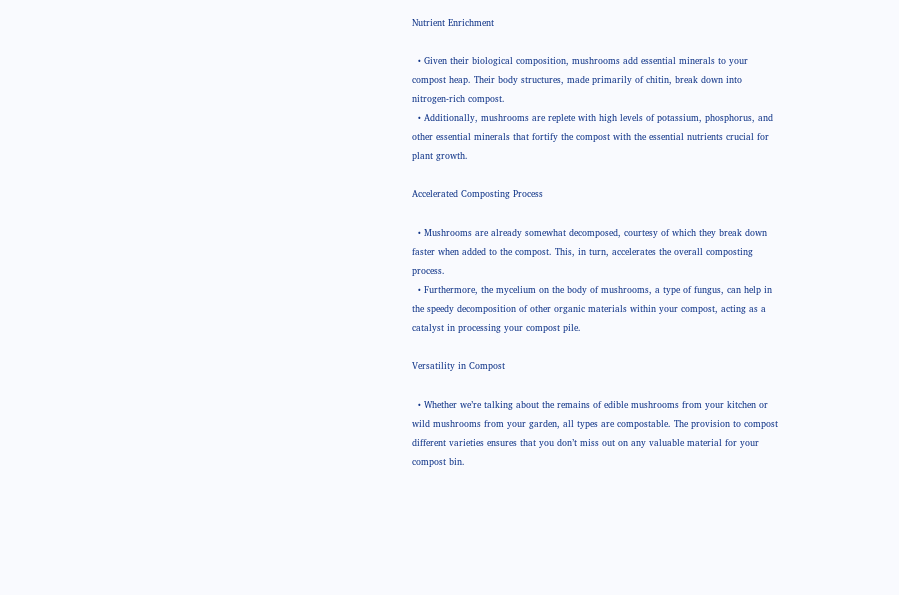Nutrient Enrichment

  • Given their biological composition, mushrooms add essential minerals to your compost heap. Their body structures, made primarily of chitin, break down into nitrogen-rich compost.
  • Additionally, mushrooms are replete with high levels of potassium, phosphorus, and other essential minerals that fortify the compost with the essential nutrients crucial for plant growth.

Accelerated Composting Process

  • Mushrooms are already somewhat decomposed, courtesy of which they break down faster when added to the compost. This, in turn, accelerates the overall composting process.
  • Furthermore, the mycelium on the body of mushrooms, a type of fungus, can help in the speedy decomposition of other organic materials within your compost, acting as a catalyst in processing your compost pile.

Versatility in Compost

  • Whether we’re talking about the remains of edible mushrooms from your kitchen or wild mushrooms from your garden, all types are compostable. The provision to compost different varieties ensures that you don’t miss out on any valuable material for your compost bin.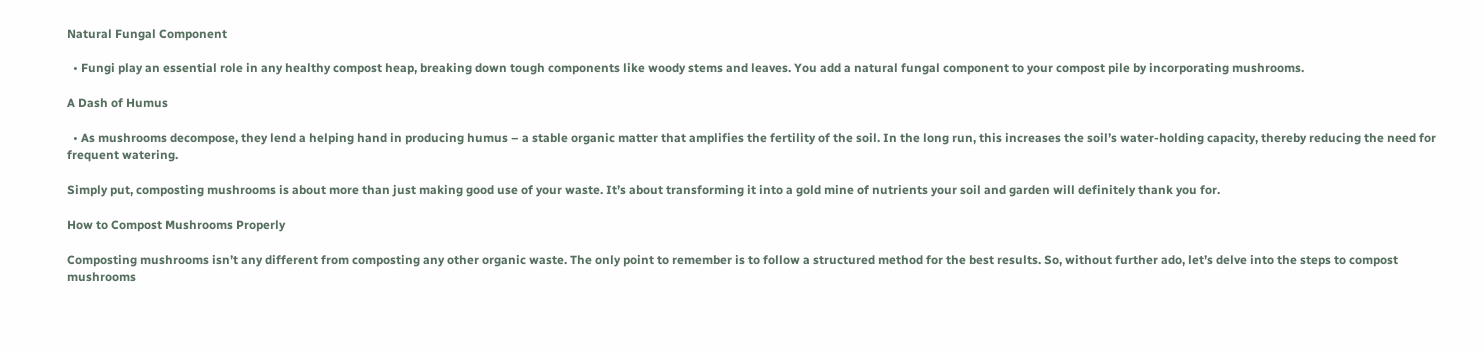Natural Fungal Component

  • Fungi play an essential role in any healthy compost heap, breaking down tough components like woody stems and leaves. You add a natural fungal component to your compost pile by incorporating mushrooms.

A Dash of Humus

  • As mushrooms decompose, they lend a helping hand in producing humus – a stable organic matter that amplifies the fertility of the soil. In the long run, this increases the soil’s water-holding capacity, thereby reducing the need for frequent watering.

Simply put, composting mushrooms is about more than just making good use of your waste. It’s about transforming it into a gold mine of nutrients your soil and garden will definitely thank you for.

How to Compost Mushrooms Properly

Composting mushrooms isn’t any different from composting any other organic waste. The only point to remember is to follow a structured method for the best results. So, without further ado, let’s delve into the steps to compost mushrooms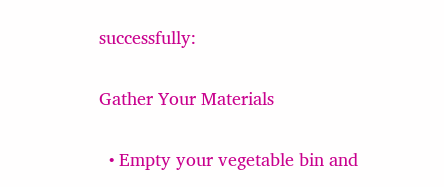successfully:

Gather Your Materials

  • Empty your vegetable bin and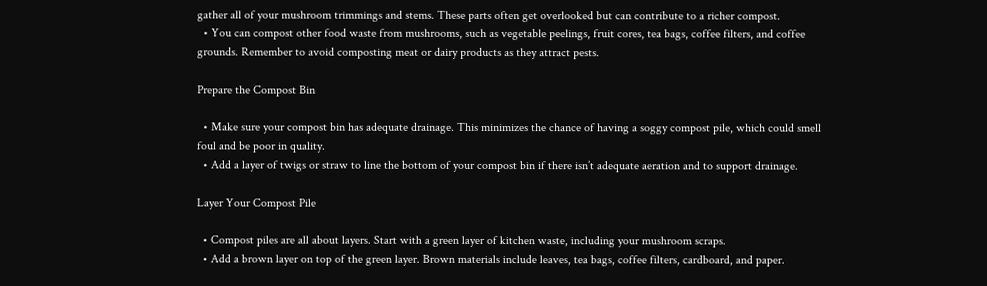gather all of your mushroom trimmings and stems. These parts often get overlooked but can contribute to a richer compost.
  • You can compost other food waste from mushrooms, such as vegetable peelings, fruit cores, tea bags, coffee filters, and coffee grounds. Remember to avoid composting meat or dairy products as they attract pests.

Prepare the Compost Bin

  • Make sure your compost bin has adequate drainage. This minimizes the chance of having a soggy compost pile, which could smell foul and be poor in quality.
  • Add a layer of twigs or straw to line the bottom of your compost bin if there isn’t adequate aeration and to support drainage.

Layer Your Compost Pile

  • Compost piles are all about layers. Start with a green layer of kitchen waste, including your mushroom scraps.
  • Add a brown layer on top of the green layer. Brown materials include leaves, tea bags, coffee filters, cardboard, and paper.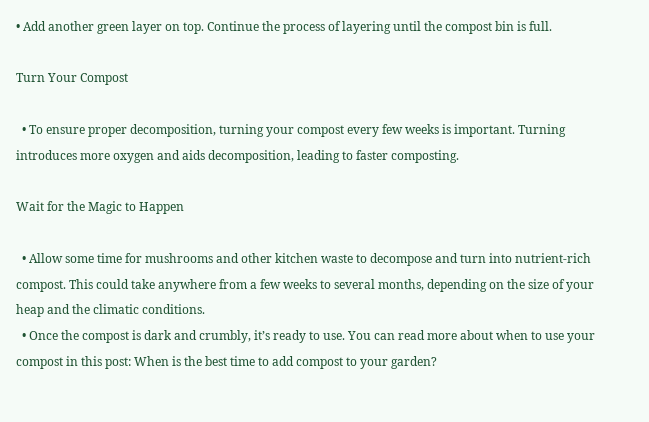• Add another green layer on top. Continue the process of layering until the compost bin is full.

Turn Your Compost

  • To ensure proper decomposition, turning your compost every few weeks is important. Turning introduces more oxygen and aids decomposition, leading to faster composting.

Wait for the Magic to Happen

  • Allow some time for mushrooms and other kitchen waste to decompose and turn into nutrient-rich compost. This could take anywhere from a few weeks to several months, depending on the size of your heap and the climatic conditions.
  • Once the compost is dark and crumbly, it’s ready to use. You can read more about when to use your compost in this post: When is the best time to add compost to your garden?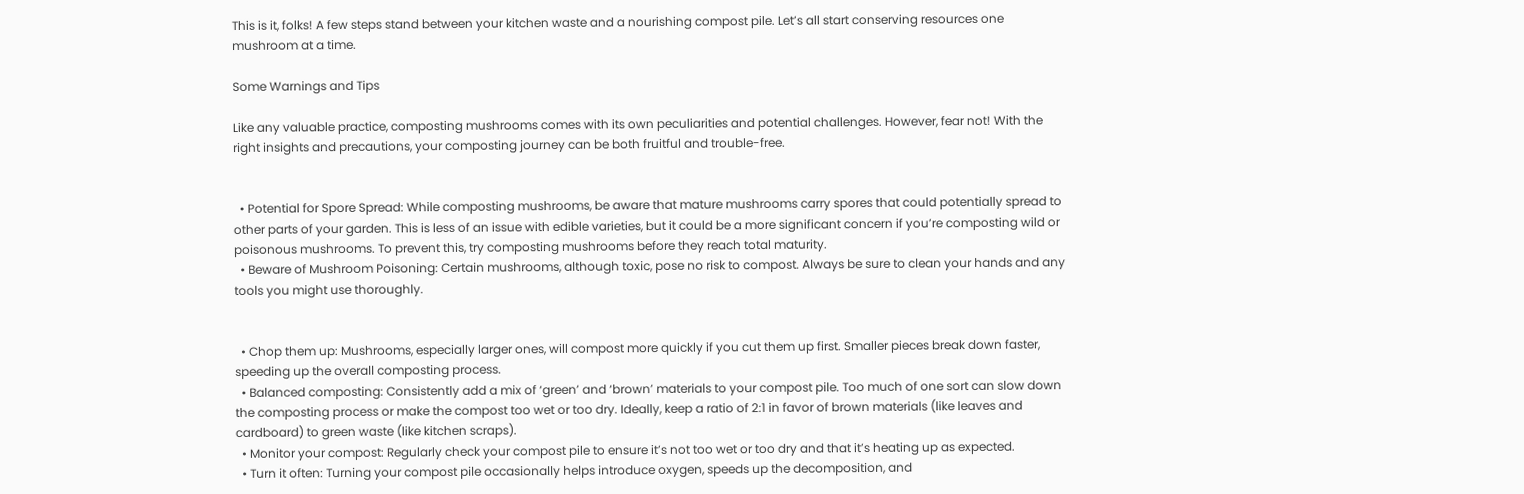This is it, folks! A few steps stand between your kitchen waste and a nourishing compost pile. Let’s all start conserving resources one mushroom at a time.

Some Warnings and Tips

Like any valuable practice, composting mushrooms comes with its own peculiarities and potential challenges. However, fear not! With the right insights and precautions, your composting journey can be both fruitful and trouble-free.


  • Potential for Spore Spread: While composting mushrooms, be aware that mature mushrooms carry spores that could potentially spread to other parts of your garden. This is less of an issue with edible varieties, but it could be a more significant concern if you’re composting wild or poisonous mushrooms. To prevent this, try composting mushrooms before they reach total maturity.
  • Beware of Mushroom Poisoning: Certain mushrooms, although toxic, pose no risk to compost. Always be sure to clean your hands and any tools you might use thoroughly.


  • Chop them up: Mushrooms, especially larger ones, will compost more quickly if you cut them up first. Smaller pieces break down faster, speeding up the overall composting process.
  • Balanced composting: Consistently add a mix of ‘green’ and ‘brown’ materials to your compost pile. Too much of one sort can slow down the composting process or make the compost too wet or too dry. Ideally, keep a ratio of 2:1 in favor of brown materials (like leaves and cardboard) to green waste (like kitchen scraps).
  • Monitor your compost: Regularly check your compost pile to ensure it’s not too wet or too dry and that it’s heating up as expected.
  • Turn it often: Turning your compost pile occasionally helps introduce oxygen, speeds up the decomposition, and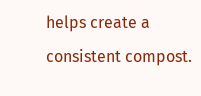helps create a consistent compost.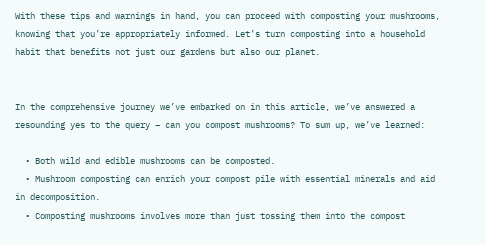With these tips and warnings in hand, you can proceed with composting your mushrooms, knowing that you’re appropriately informed. Let’s turn composting into a household habit that benefits not just our gardens but also our planet.


In the comprehensive journey we’ve embarked on in this article, we’ve answered a resounding yes to the query – can you compost mushrooms? To sum up, we’ve learned:

  • Both wild and edible mushrooms can be composted.
  • Mushroom composting can enrich your compost pile with essential minerals and aid in decomposition.
  • Composting mushrooms involves more than just tossing them into the compost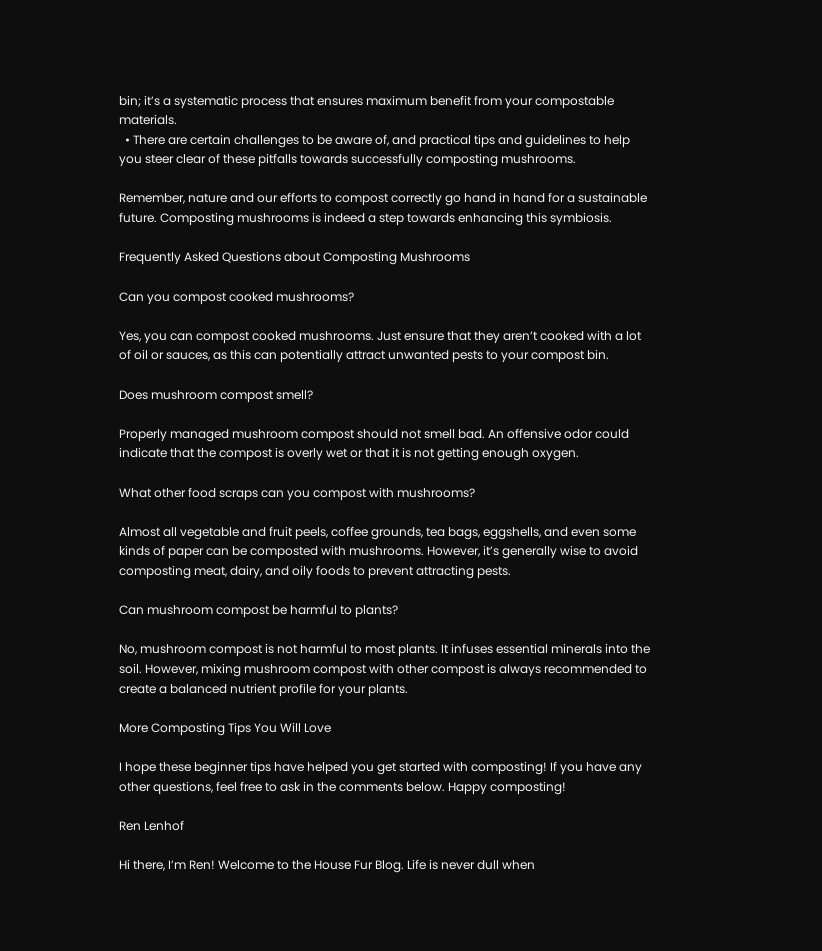bin; it’s a systematic process that ensures maximum benefit from your compostable materials.
  • There are certain challenges to be aware of, and practical tips and guidelines to help you steer clear of these pitfalls towards successfully composting mushrooms.

Remember, nature and our efforts to compost correctly go hand in hand for a sustainable future. Composting mushrooms is indeed a step towards enhancing this symbiosis.

Frequently Asked Questions about Composting Mushrooms

Can you compost cooked mushrooms?

Yes, you can compost cooked mushrooms. Just ensure that they aren’t cooked with a lot of oil or sauces, as this can potentially attract unwanted pests to your compost bin.

Does mushroom compost smell?

Properly managed mushroom compost should not smell bad. An offensive odor could indicate that the compost is overly wet or that it is not getting enough oxygen.

What other food scraps can you compost with mushrooms?

Almost all vegetable and fruit peels, coffee grounds, tea bags, eggshells, and even some kinds of paper can be composted with mushrooms. However, it’s generally wise to avoid composting meat, dairy, and oily foods to prevent attracting pests.

Can mushroom compost be harmful to plants?

No, mushroom compost is not harmful to most plants. It infuses essential minerals into the soil. However, mixing mushroom compost with other compost is always recommended to create a balanced nutrient profile for your plants.

More Composting Tips You Will Love

I hope these beginner tips have helped you get started with composting! If you have any other questions, feel free to ask in the comments below. Happy composting!

Ren Lenhof

Hi there, I’m Ren! Welcome to the House Fur Blog. Life is never dull when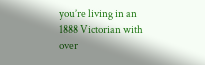you’re living in an 1888 Victorian with over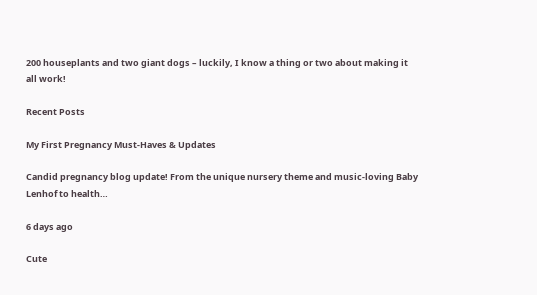200 houseplants and two giant dogs – luckily, I know a thing or two about making it all work!

Recent Posts

My First Pregnancy Must-Haves & Updates

Candid pregnancy blog update! From the unique nursery theme and music-loving Baby Lenhof to health…

6 days ago

Cute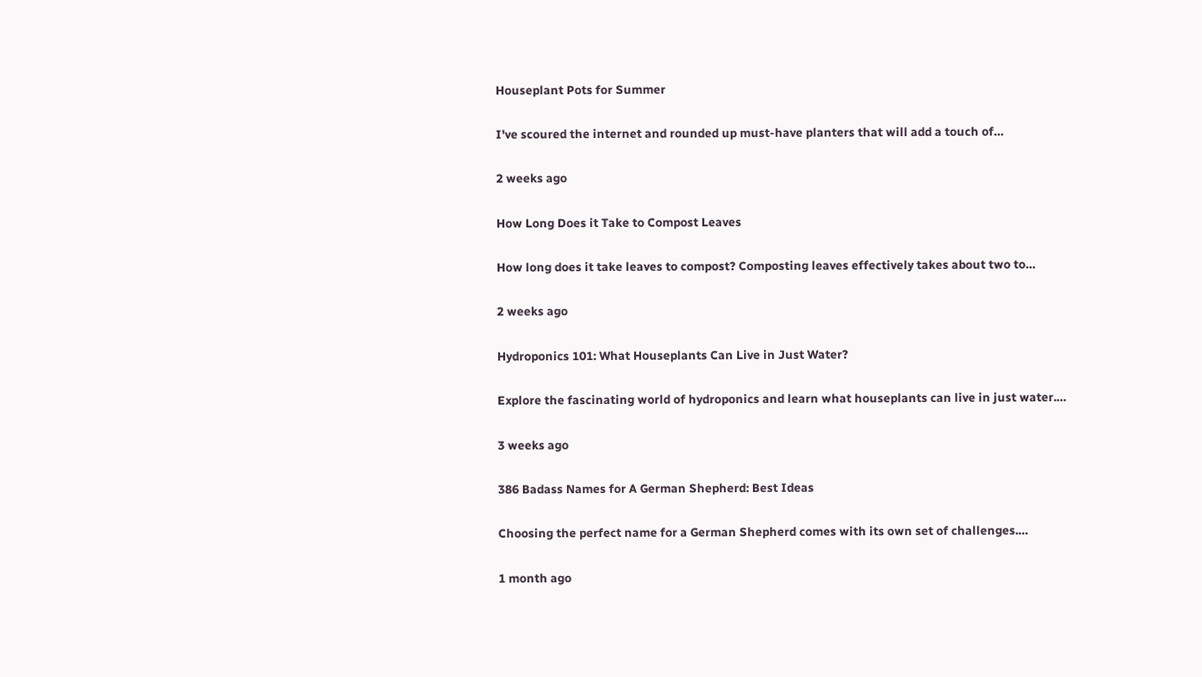Houseplant Pots for Summer

I've scoured the internet and rounded up must-have planters that will add a touch of…

2 weeks ago

How Long Does it Take to Compost Leaves

How long does it take leaves to compost? Composting leaves effectively takes about two to…

2 weeks ago

Hydroponics 101: What Houseplants Can Live in Just Water?

Explore the fascinating world of hydroponics and learn what houseplants can live in just water.…

3 weeks ago

386 Badass Names for A German Shepherd: Best Ideas

Choosing the perfect name for a German Shepherd comes with its own set of challenges.…

1 month ago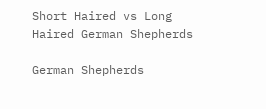Short Haired vs Long Haired German Shepherds

German Shepherds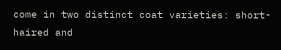come in two distinct coat varieties: short-haired and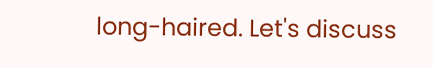long-haired. Let's discuss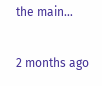the main…

2 months ago